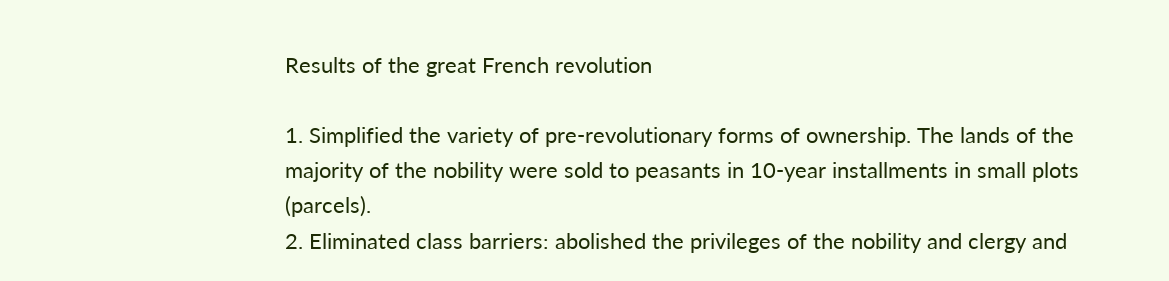Results of the great French revolution

1. Simplified the variety of pre-revolutionary forms of ownership. The lands of the majority of the nobility were sold to peasants in 10-year installments in small plots (parcels).
2. Eliminated class barriers: abolished the privileges of the nobility and clergy and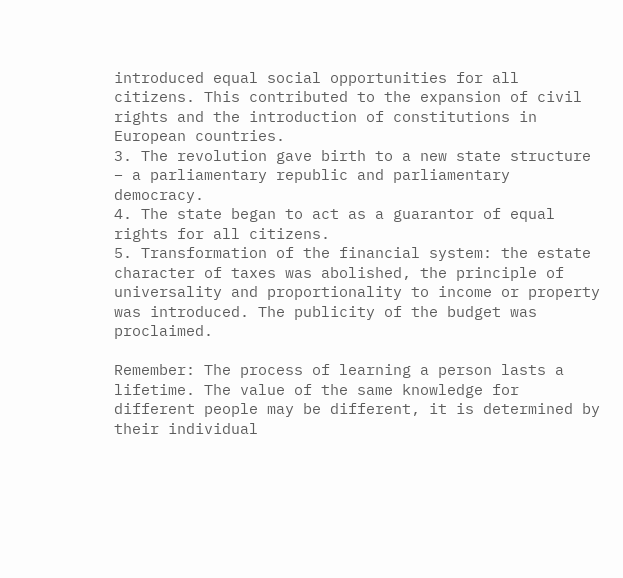introduced equal social opportunities for all citizens. This contributed to the expansion of civil rights and the introduction of constitutions in European countries.
3. The revolution gave birth to a new state structure – a parliamentary republic and parliamentary democracy.
4. The state began to act as a guarantor of equal rights for all citizens.
5. Transformation of the financial system: the estate character of taxes was abolished, the principle of universality and proportionality to income or property was introduced. The publicity of the budget was proclaimed.

Remember: The process of learning a person lasts a lifetime. The value of the same knowledge for different people may be different, it is determined by their individual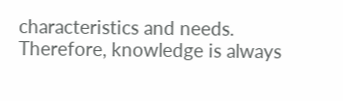characteristics and needs. Therefore, knowledge is always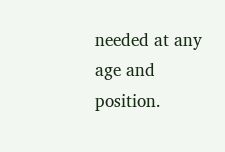needed at any age and position.